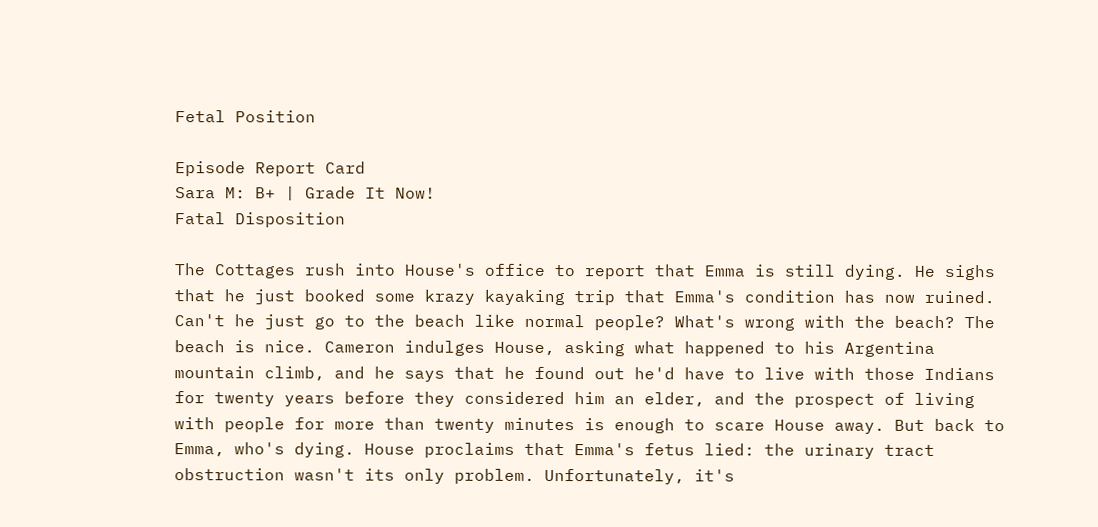Fetal Position

Episode Report Card
Sara M: B+ | Grade It Now!
Fatal Disposition

The Cottages rush into House's office to report that Emma is still dying. He sighs that he just booked some krazy kayaking trip that Emma's condition has now ruined. Can't he just go to the beach like normal people? What's wrong with the beach? The beach is nice. Cameron indulges House, asking what happened to his Argentina mountain climb, and he says that he found out he'd have to live with those Indians for twenty years before they considered him an elder, and the prospect of living with people for more than twenty minutes is enough to scare House away. But back to Emma, who's dying. House proclaims that Emma's fetus lied: the urinary tract obstruction wasn't its only problem. Unfortunately, it's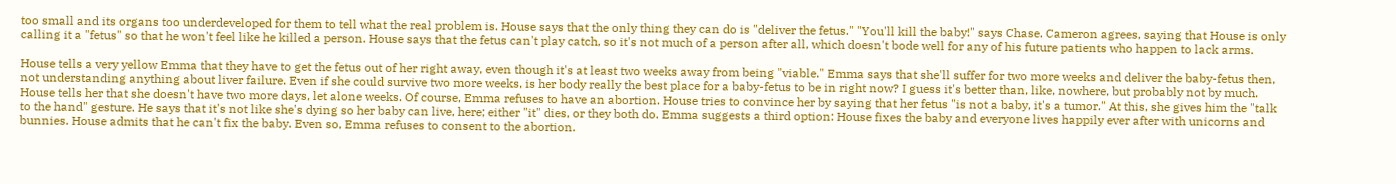too small and its organs too underdeveloped for them to tell what the real problem is. House says that the only thing they can do is "deliver the fetus." "You'll kill the baby!" says Chase. Cameron agrees, saying that House is only calling it a "fetus" so that he won't feel like he killed a person. House says that the fetus can't play catch, so it's not much of a person after all, which doesn't bode well for any of his future patients who happen to lack arms.

House tells a very yellow Emma that they have to get the fetus out of her right away, even though it's at least two weeks away from being "viable." Emma says that she'll suffer for two more weeks and deliver the baby-fetus then, not understanding anything about liver failure. Even if she could survive two more weeks, is her body really the best place for a baby-fetus to be in right now? I guess it's better than, like, nowhere, but probably not by much. House tells her that she doesn't have two more days, let alone weeks. Of course, Emma refuses to have an abortion. House tries to convince her by saying that her fetus "is not a baby, it's a tumor." At this, she gives him the "talk to the hand" gesture. He says that it's not like she's dying so her baby can live, here; either "it" dies, or they both do. Emma suggests a third option: House fixes the baby and everyone lives happily ever after with unicorns and bunnies. House admits that he can't fix the baby. Even so, Emma refuses to consent to the abortion.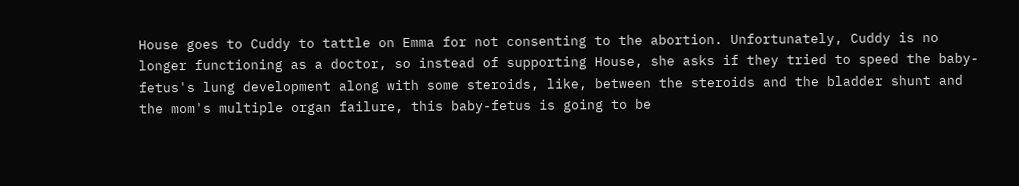House goes to Cuddy to tattle on Emma for not consenting to the abortion. Unfortunately, Cuddy is no longer functioning as a doctor, so instead of supporting House, she asks if they tried to speed the baby-fetus's lung development along with some steroids, like, between the steroids and the bladder shunt and the mom's multiple organ failure, this baby-fetus is going to be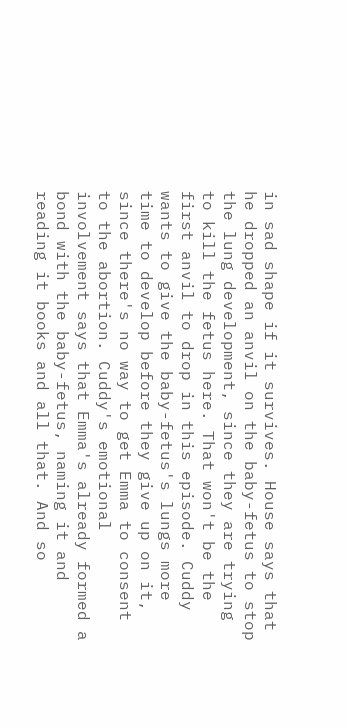in sad shape if it survives. House says that he dropped an anvil on the baby-fetus to stop the lung development, since they are trying to kill the fetus here. That won't be the first anvil to drop in this episode. Cuddy wants to give the baby-fetus's lungs more time to develop before they give up on it, since there's no way to get Emma to consent to the abortion. Cuddy's emotional involvement says that Emma's already formed a bond with the baby-fetus, naming it and reading it books and all that. And so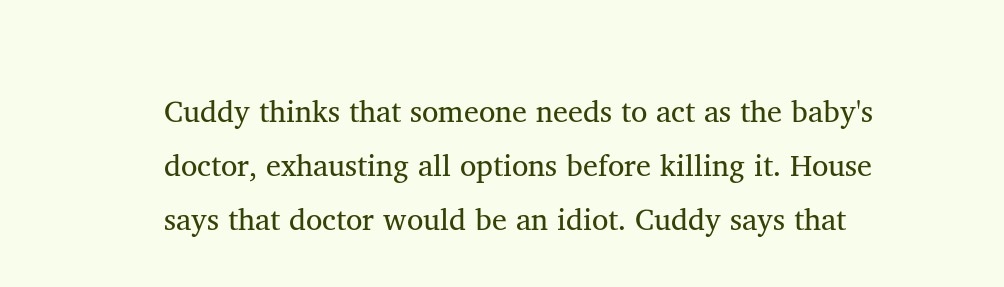Cuddy thinks that someone needs to act as the baby's doctor, exhausting all options before killing it. House says that doctor would be an idiot. Cuddy says that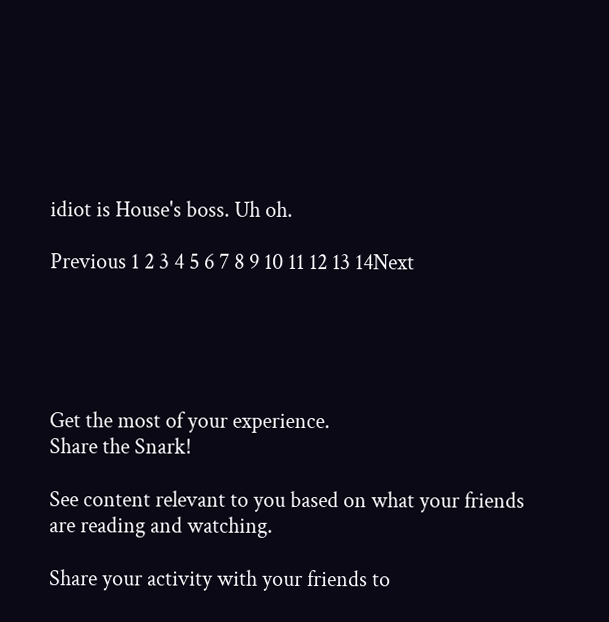idiot is House's boss. Uh oh.

Previous 1 2 3 4 5 6 7 8 9 10 11 12 13 14Next





Get the most of your experience.
Share the Snark!

See content relevant to you based on what your friends are reading and watching.

Share your activity with your friends to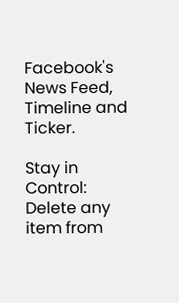Facebook's News Feed, Timeline and Ticker.

Stay in Control: Delete any item from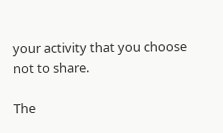your activity that you choose not to share.

The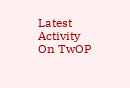Latest Activity On TwOP